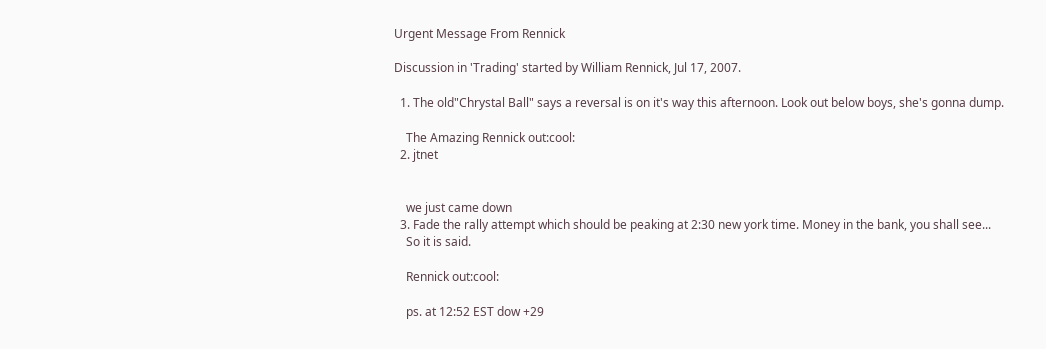Urgent Message From Rennick

Discussion in 'Trading' started by William Rennick, Jul 17, 2007.

  1. The old"Chrystal Ball" says a reversal is on it's way this afternoon. Look out below boys, she's gonna dump.

    The Amazing Rennick out:cool:
  2. jtnet


    we just came down
  3. Fade the rally attempt which should be peaking at 2:30 new york time. Money in the bank, you shall see...
    So it is said.

    Rennick out:cool:

    ps. at 12:52 EST dow +29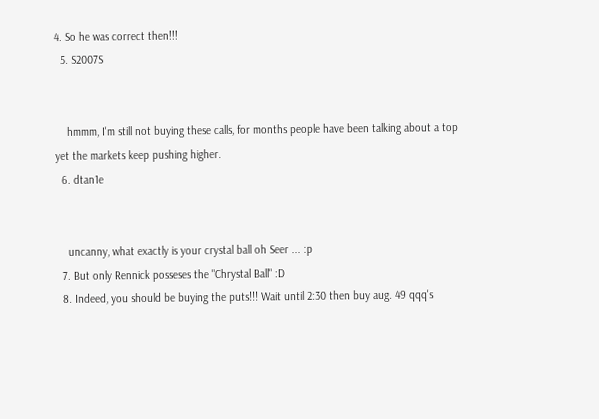4. So he was correct then!!!
  5. S2007S


    hmmm, I'm still not buying these calls, for months people have been talking about a top yet the markets keep pushing higher.
  6. dtan1e


    uncanny, what exactly is your crystal ball oh Seer ... :p
  7. But only Rennick posseses the "Chrystal Ball" :D
  8. Indeed, you should be buying the puts!!! Wait until 2:30 then buy aug. 49 qqq's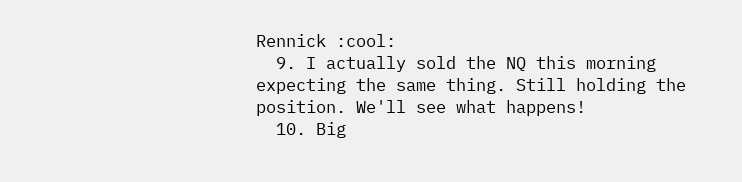Rennick :cool:
  9. I actually sold the NQ this morning expecting the same thing. Still holding the position. We'll see what happens!
  10. Big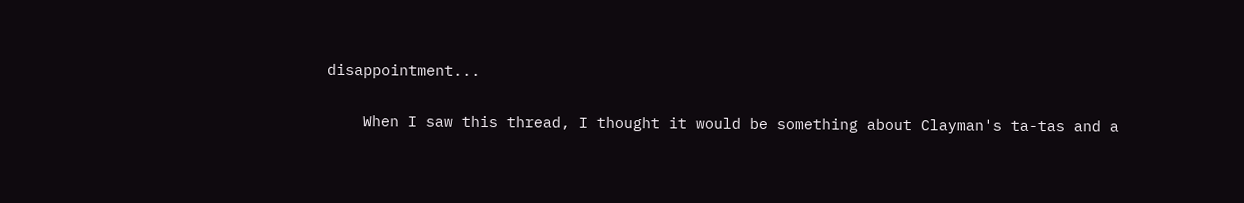disappointment...

    When I saw this thread, I thought it would be something about Clayman's ta-tas and a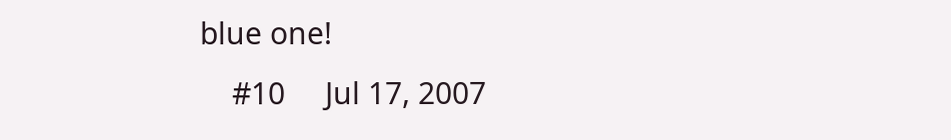blue one!
    #10     Jul 17, 2007